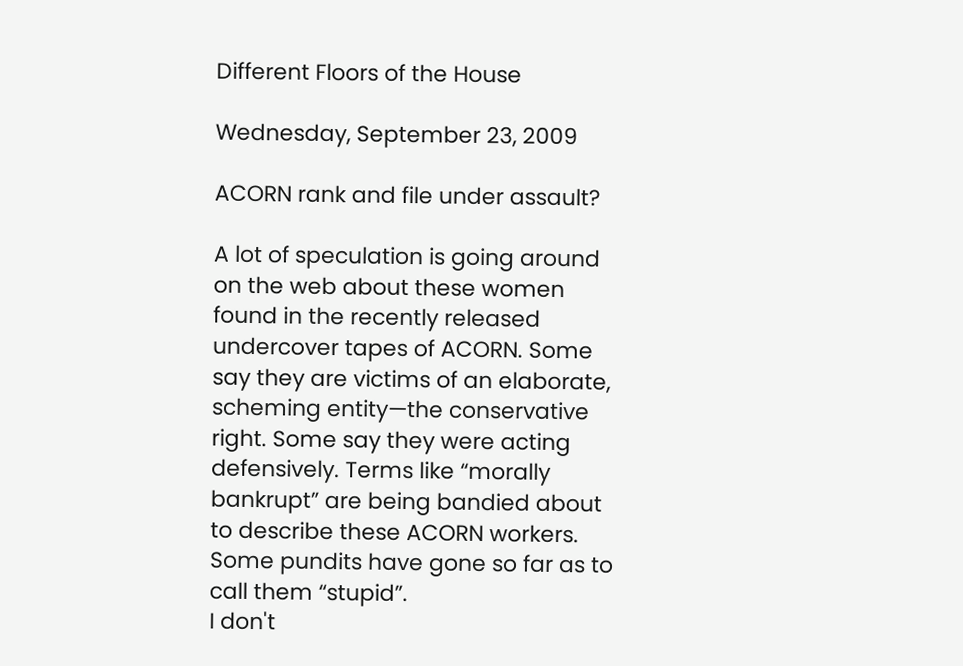Different Floors of the House

Wednesday, September 23, 2009

ACORN rank and file under assault?

A lot of speculation is going around on the web about these women found in the recently released undercover tapes of ACORN. Some say they are victims of an elaborate, scheming entity—the conservative right. Some say they were acting defensively. Terms like “morally bankrupt” are being bandied about to describe these ACORN workers. Some pundits have gone so far as to call them “stupid”.
I don't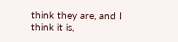think they are, and I think it is,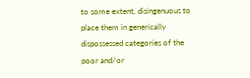to some extent, disingenuous to place them in generically dispossessed categories of the poor and/or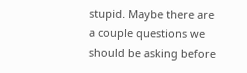stupid. Maybe there are a couple questions we should be asking before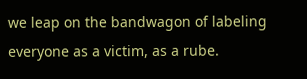we leap on the bandwagon of labeling everyone as a victim, as a rube.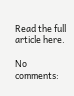Read the full article here.

No comments: